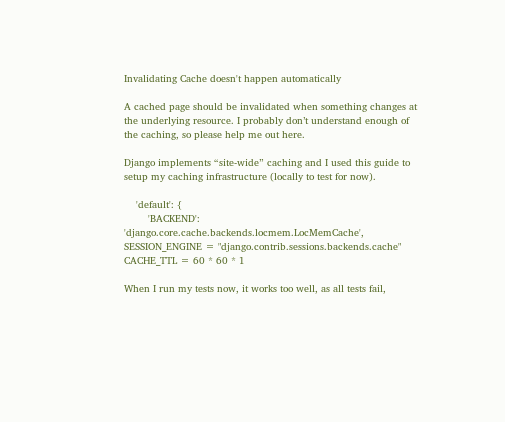Invalidating Cache doesn't happen automatically

A cached page should be invalidated when something changes at the underlying resource. I probably don’t understand enough of the caching, so please help me out here.

Django implements “site-wide” caching and I used this guide to setup my caching infrastructure (locally to test for now).

    'default': {
        'BACKEND': 'django.core.cache.backends.locmem.LocMemCache',
SESSION_ENGINE = "django.contrib.sessions.backends.cache"
CACHE_TTL = 60 * 60 * 1

When I run my tests now, it works too well, as all tests fail,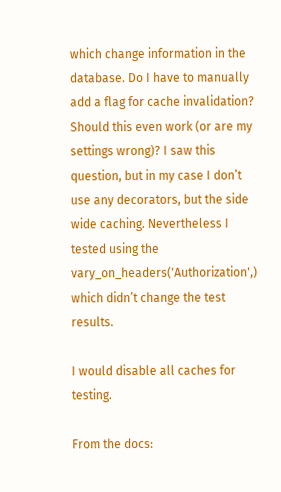which change information in the database. Do I have to manually add a flag for cache invalidation? Should this even work (or are my settings wrong)? I saw this question, but in my case I don’t use any decorators, but the side wide caching. Nevertheless I tested using the vary_on_headers('Authorization',) which didn’t change the test results.

I would disable all caches for testing.

From the docs: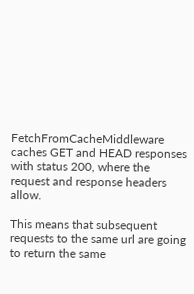FetchFromCacheMiddleware caches GET and HEAD responses with status 200, where the request and response headers allow.

This means that subsequent requests to the same url are going to return the same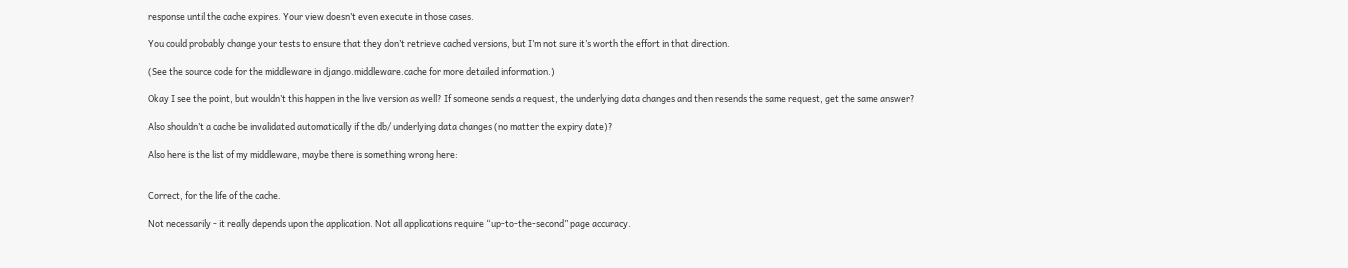response until the cache expires. Your view doesn’t even execute in those cases.

You could probably change your tests to ensure that they don’t retrieve cached versions, but I’m not sure it’s worth the effort in that direction.

(See the source code for the middleware in django.middleware.cache for more detailed information.)

Okay I see the point, but wouldn’t this happen in the live version as well? If someone sends a request, the underlying data changes and then resends the same request, get the same answer?

Also shouldn’t a cache be invalidated automatically if the db/ underlying data changes (no matter the expiry date)?

Also here is the list of my middleware, maybe there is something wrong here:


Correct, for the life of the cache.

Not necessarily - it really depends upon the application. Not all applications require “up-to-the-second” page accuracy.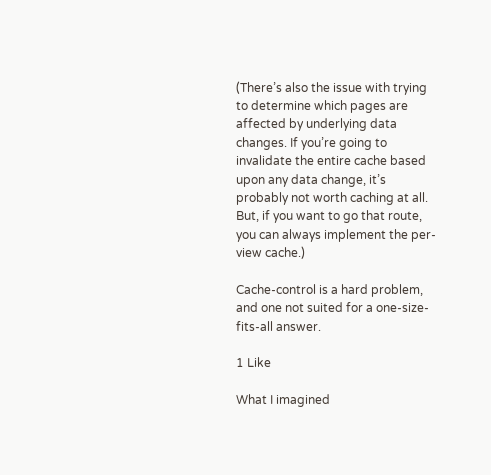(There’s also the issue with trying to determine which pages are affected by underlying data changes. If you’re going to invalidate the entire cache based upon any data change, it’s probably not worth caching at all. But, if you want to go that route, you can always implement the per-view cache.)

Cache-control is a hard problem, and one not suited for a one-size-fits-all answer.

1 Like

What I imagined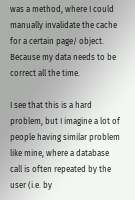was a method, where I could manually invalidate the cache for a certain page/ object. Because my data needs to be correct all the time.

I see that this is a hard problem, but I imagine a lot of people having similar problem like mine, where a database call is often repeated by the user (i.e. by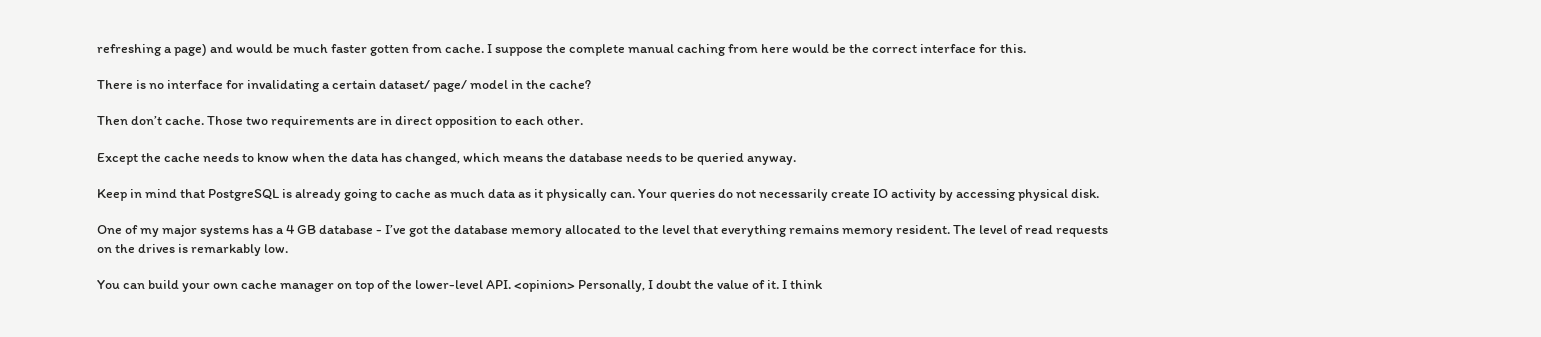refreshing a page) and would be much faster gotten from cache. I suppose the complete manual caching from here would be the correct interface for this.

There is no interface for invalidating a certain dataset/ page/ model in the cache?

Then don’t cache. Those two requirements are in direct opposition to each other.

Except the cache needs to know when the data has changed, which means the database needs to be queried anyway.

Keep in mind that PostgreSQL is already going to cache as much data as it physically can. Your queries do not necessarily create IO activity by accessing physical disk.

One of my major systems has a 4 GB database - I’ve got the database memory allocated to the level that everything remains memory resident. The level of read requests on the drives is remarkably low.

You can build your own cache manager on top of the lower-level API. <opinion> Personally, I doubt the value of it. I think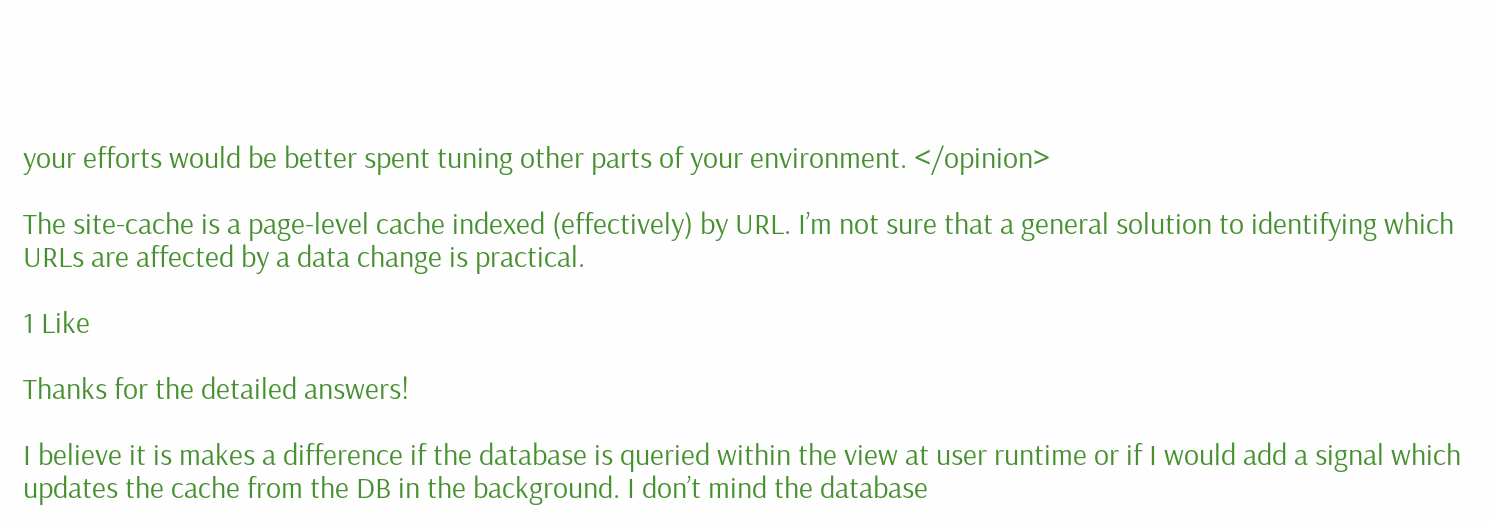your efforts would be better spent tuning other parts of your environment. </opinion>

The site-cache is a page-level cache indexed (effectively) by URL. I’m not sure that a general solution to identifying which URLs are affected by a data change is practical.

1 Like

Thanks for the detailed answers!

I believe it is makes a difference if the database is queried within the view at user runtime or if I would add a signal which updates the cache from the DB in the background. I don’t mind the database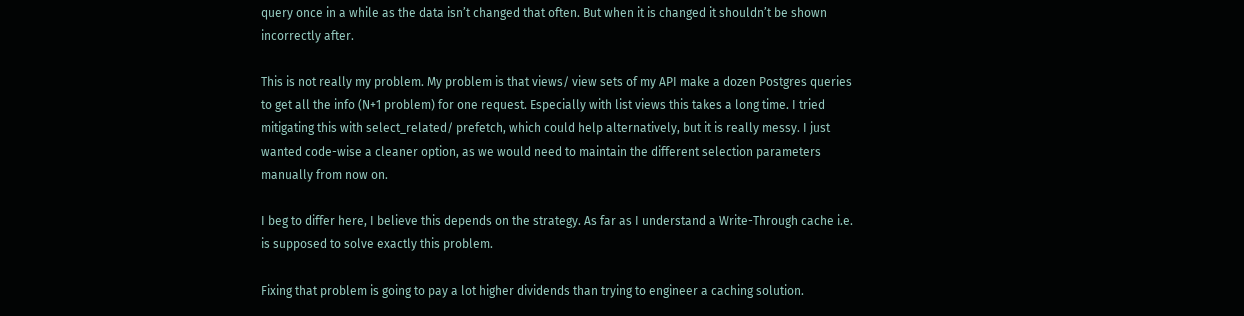query once in a while as the data isn’t changed that often. But when it is changed it shouldn’t be shown incorrectly after.

This is not really my problem. My problem is that views/ view sets of my API make a dozen Postgres queries to get all the info (N+1 problem) for one request. Especially with list views this takes a long time. I tried mitigating this with select_related/ prefetch, which could help alternatively, but it is really messy. I just wanted code-wise a cleaner option, as we would need to maintain the different selection parameters manually from now on.

I beg to differ here, I believe this depends on the strategy. As far as I understand a Write-Through cache i.e. is supposed to solve exactly this problem.

Fixing that problem is going to pay a lot higher dividends than trying to engineer a caching solution.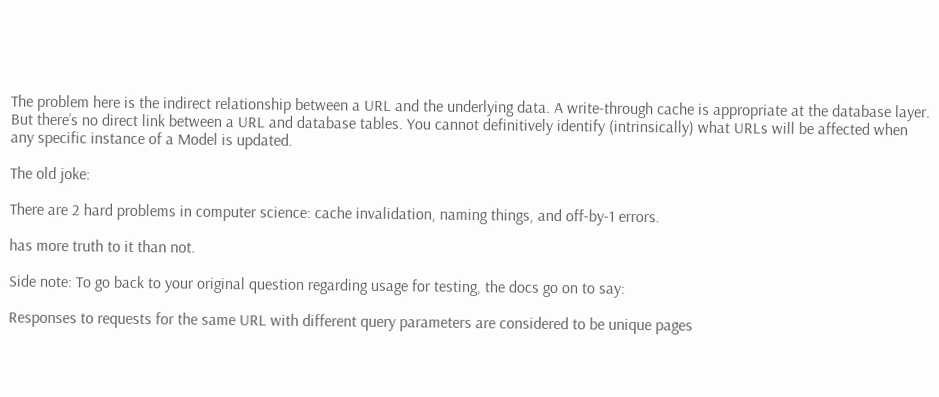The problem here is the indirect relationship between a URL and the underlying data. A write-through cache is appropriate at the database layer. But there’s no direct link between a URL and database tables. You cannot definitively identify (intrinsically) what URLs will be affected when any specific instance of a Model is updated.

The old joke:

There are 2 hard problems in computer science: cache invalidation, naming things, and off-by-1 errors.

has more truth to it than not.

Side note: To go back to your original question regarding usage for testing, the docs go on to say:

Responses to requests for the same URL with different query parameters are considered to be unique pages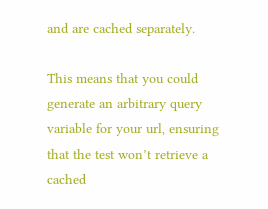and are cached separately.

This means that you could generate an arbitrary query variable for your url, ensuring that the test won’t retrieve a cached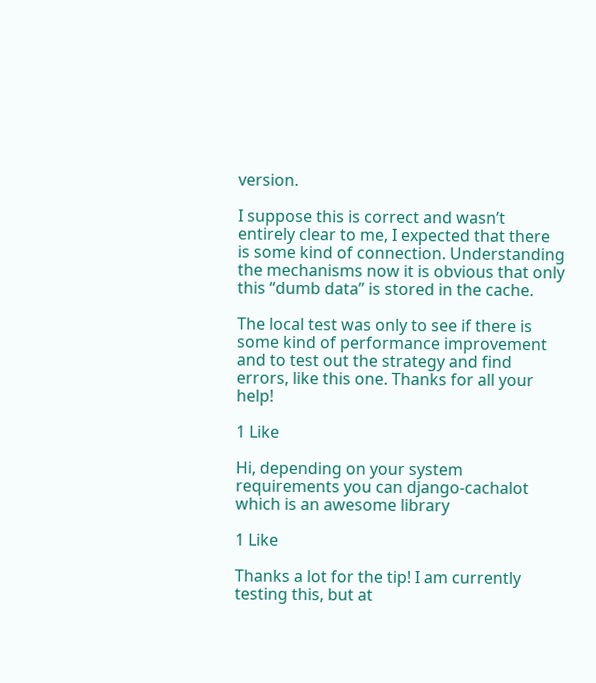version.

I suppose this is correct and wasn’t entirely clear to me, I expected that there is some kind of connection. Understanding the mechanisms now it is obvious that only this “dumb data” is stored in the cache.

The local test was only to see if there is some kind of performance improvement and to test out the strategy and find errors, like this one. Thanks for all your help!

1 Like

Hi, depending on your system requirements you can django-cachalot which is an awesome library

1 Like

Thanks a lot for the tip! I am currently testing this, but at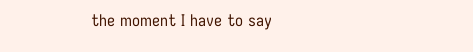the moment I have to say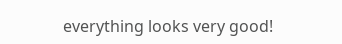everything looks very good!